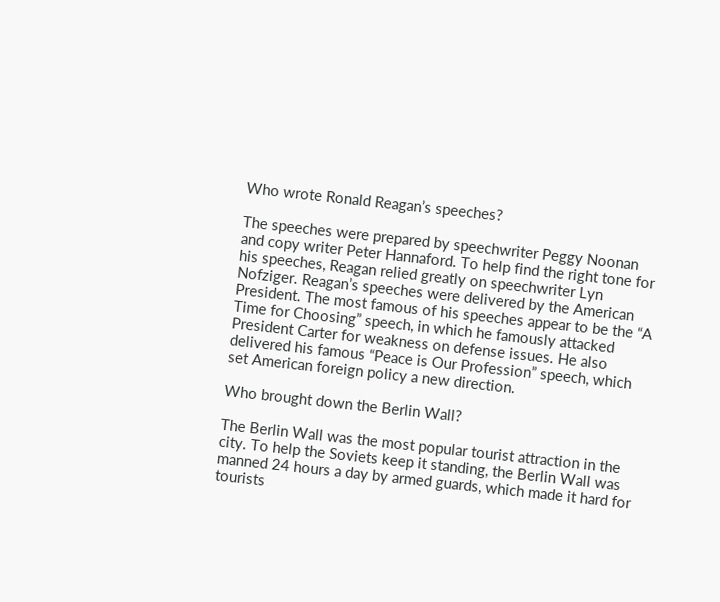Who wrote Ronald Reagan’s speeches?

The speeches were prepared by speechwriter Peggy Noonan and copy writer Peter Hannaford. To help find the right tone for his speeches, Reagan relied greatly on speechwriter Lyn Nofziger. Reagan’s speeches were delivered by the American President. The most famous of his speeches appear to be the “A Time for Choosing” speech, in which he famously attacked President Carter for weakness on defense issues. He also delivered his famous “Peace is Our Profession” speech, which set American foreign policy a new direction.

Who brought down the Berlin Wall?

The Berlin Wall was the most popular tourist attraction in the city. To help the Soviets keep it standing, the Berlin Wall was manned 24 hours a day by armed guards, which made it hard for tourists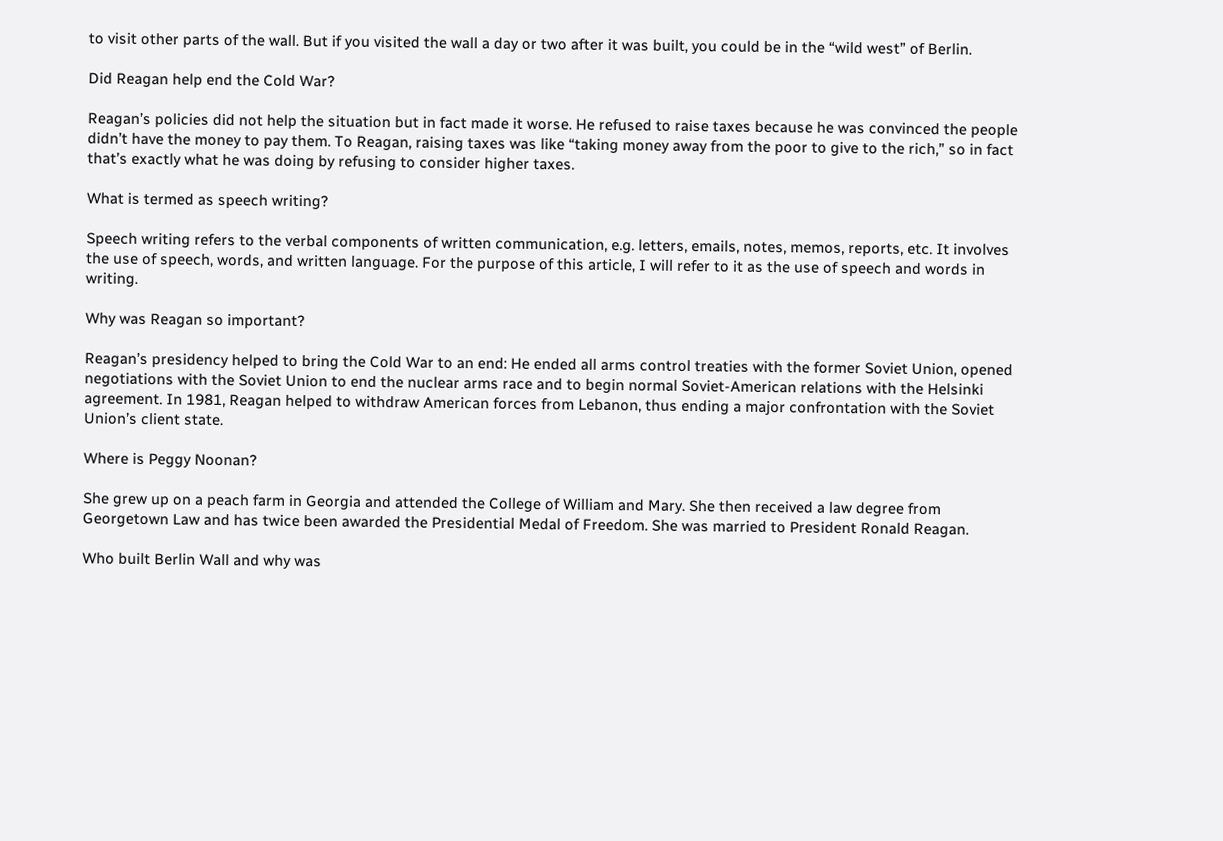to visit other parts of the wall. But if you visited the wall a day or two after it was built, you could be in the “wild west” of Berlin.

Did Reagan help end the Cold War?

Reagan’s policies did not help the situation but in fact made it worse. He refused to raise taxes because he was convinced the people didn’t have the money to pay them. To Reagan, raising taxes was like “taking money away from the poor to give to the rich,” so in fact that’s exactly what he was doing by refusing to consider higher taxes.

What is termed as speech writing?

Speech writing refers to the verbal components of written communication, e.g. letters, emails, notes, memos, reports, etc. It involves the use of speech, words, and written language. For the purpose of this article, I will refer to it as the use of speech and words in writing.

Why was Reagan so important?

Reagan’s presidency helped to bring the Cold War to an end: He ended all arms control treaties with the former Soviet Union, opened negotiations with the Soviet Union to end the nuclear arms race and to begin normal Soviet-American relations with the Helsinki agreement. In 1981, Reagan helped to withdraw American forces from Lebanon, thus ending a major confrontation with the Soviet Union’s client state.

Where is Peggy Noonan?

She grew up on a peach farm in Georgia and attended the College of William and Mary. She then received a law degree from Georgetown Law and has twice been awarded the Presidential Medal of Freedom. She was married to President Ronald Reagan.

Who built Berlin Wall and why was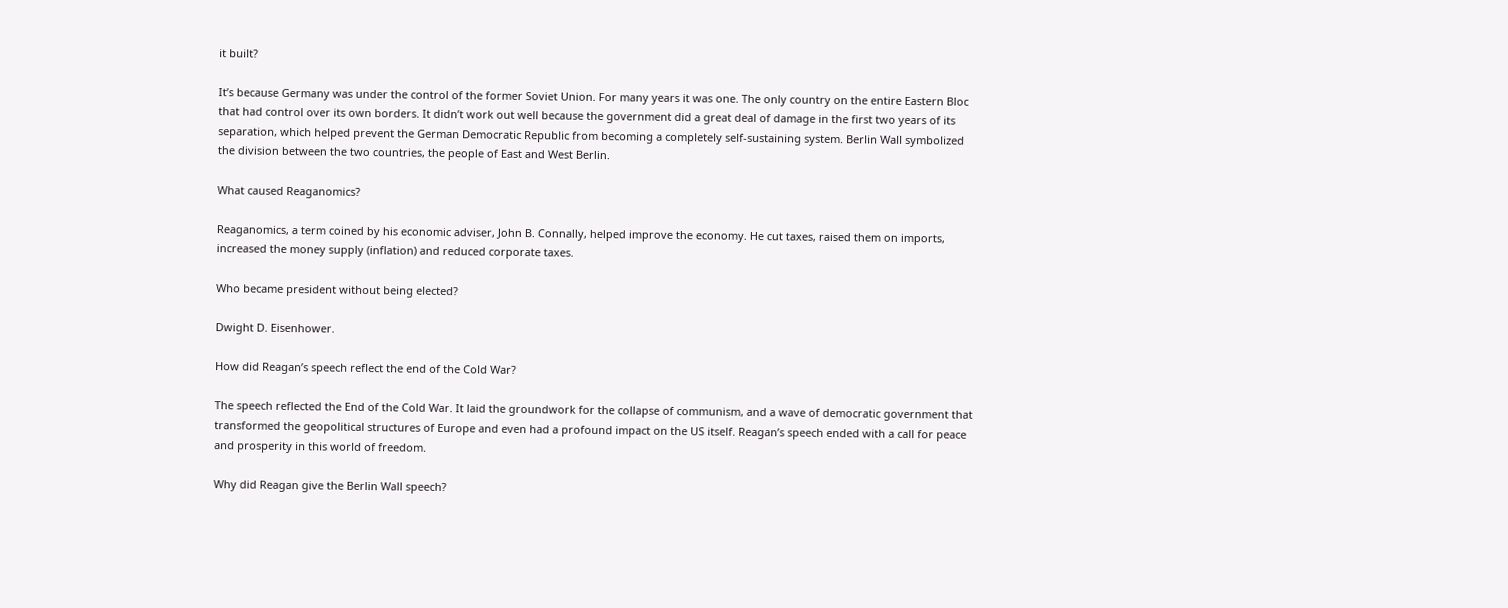it built?

It’s because Germany was under the control of the former Soviet Union. For many years it was one. The only country on the entire Eastern Bloc that had control over its own borders. It didn’t work out well because the government did a great deal of damage in the first two years of its separation, which helped prevent the German Democratic Republic from becoming a completely self-sustaining system. Berlin Wall symbolized the division between the two countries, the people of East and West Berlin.

What caused Reaganomics?

Reaganomics, a term coined by his economic adviser, John B. Connally, helped improve the economy. He cut taxes, raised them on imports, increased the money supply (inflation) and reduced corporate taxes.

Who became president without being elected?

Dwight D. Eisenhower.

How did Reagan’s speech reflect the end of the Cold War?

The speech reflected the End of the Cold War. It laid the groundwork for the collapse of communism, and a wave of democratic government that transformed the geopolitical structures of Europe and even had a profound impact on the US itself. Reagan’s speech ended with a call for peace and prosperity in this world of freedom.

Why did Reagan give the Berlin Wall speech?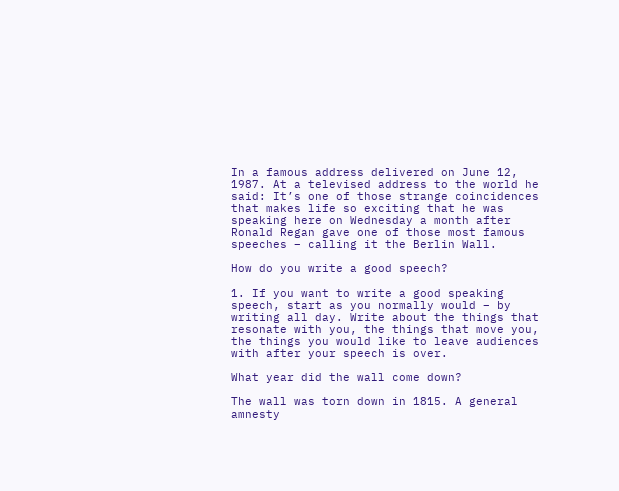In a famous address delivered on June 12, 1987. At a televised address to the world he said: It’s one of those strange coincidences that makes life so exciting that he was speaking here on Wednesday a month after Ronald Regan gave one of those most famous speeches – calling it the Berlin Wall.

How do you write a good speech?

1. If you want to write a good speaking speech, start as you normally would – by writing all day. Write about the things that resonate with you, the things that move you, the things you would like to leave audiences with after your speech is over.

What year did the wall come down?

The wall was torn down in 1815. A general amnesty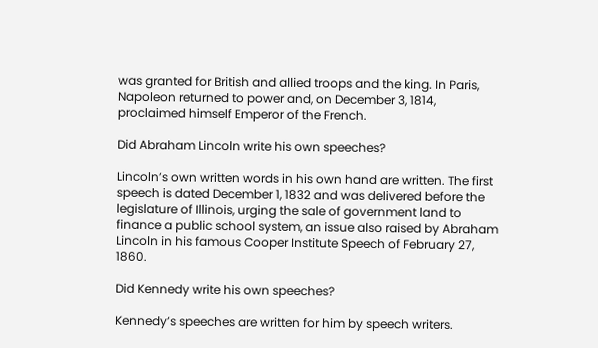was granted for British and allied troops and the king. In Paris, Napoleon returned to power and, on December 3, 1814, proclaimed himself Emperor of the French.

Did Abraham Lincoln write his own speeches?

Lincoln’s own written words in his own hand are written. The first speech is dated December 1, 1832 and was delivered before the legislature of Illinois, urging the sale of government land to finance a public school system, an issue also raised by Abraham Lincoln in his famous Cooper Institute Speech of February 27, 1860.

Did Kennedy write his own speeches?

Kennedy’s speeches are written for him by speech writers.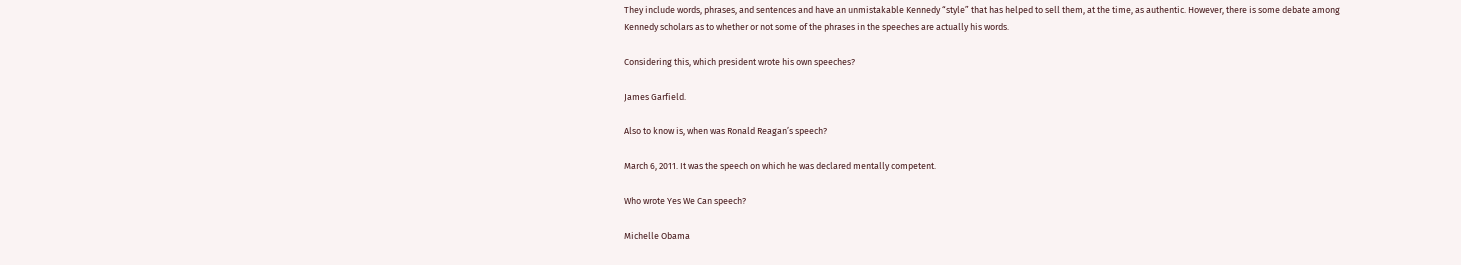They include words, phrases, and sentences and have an unmistakable Kennedy “style” that has helped to sell them, at the time, as authentic. However, there is some debate among Kennedy scholars as to whether or not some of the phrases in the speeches are actually his words.

Considering this, which president wrote his own speeches?

James Garfield.

Also to know is, when was Ronald Reagan’s speech?

March 6, 2011. It was the speech on which he was declared mentally competent.

Who wrote Yes We Can speech?

Michelle Obama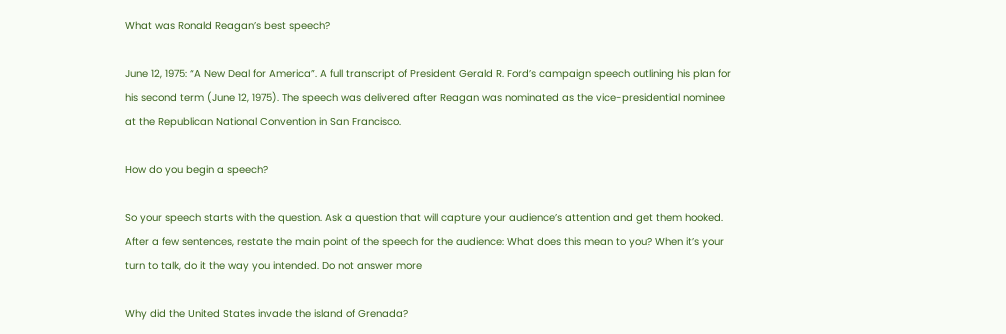What was Ronald Reagan’s best speech?

June 12, 1975: “A New Deal for America”. A full transcript of President Gerald R. Ford’s campaign speech outlining his plan for his second term (June 12, 1975). The speech was delivered after Reagan was nominated as the vice-presidential nominee at the Republican National Convention in San Francisco.

How do you begin a speech?

So your speech starts with the question. Ask a question that will capture your audience’s attention and get them hooked. After a few sentences, restate the main point of the speech for the audience: What does this mean to you? When it’s your turn to talk, do it the way you intended. Do not answer more

Why did the United States invade the island of Grenada?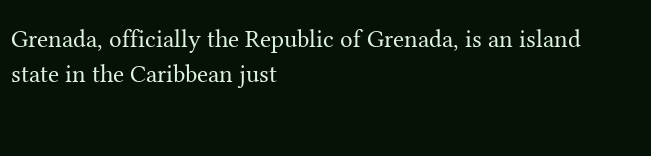Grenada, officially the Republic of Grenada, is an island state in the Caribbean just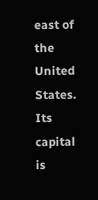east of the United States. Its capital is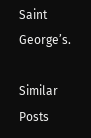Saint George’s.

Similar Posts